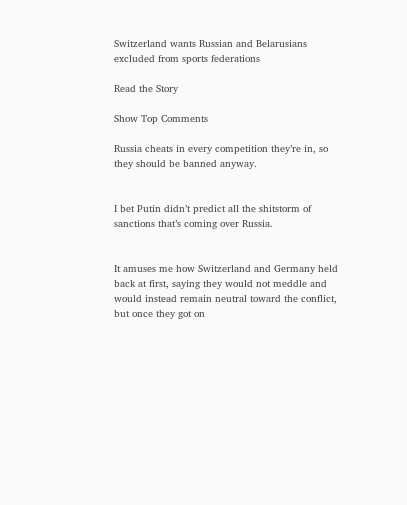Switzerland wants Russian and Belarusians excluded from sports federations

Read the Story

Show Top Comments

Russia cheats in every competition they’re in, so they should be banned anyway.


I bet Putin didn’t predict all the shitstorm of sanctions that’s coming over Russia.


It amuses me how Switzerland and Germany held back at first, saying they would not meddle and would instead remain neutral toward the conflict, but once they got on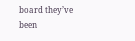board they’ve been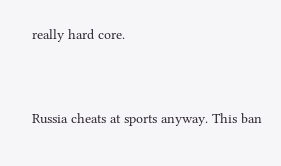really hard core.


Russia cheats at sports anyway. This ban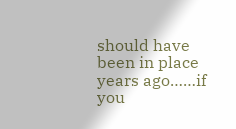should have been in place years ago……if you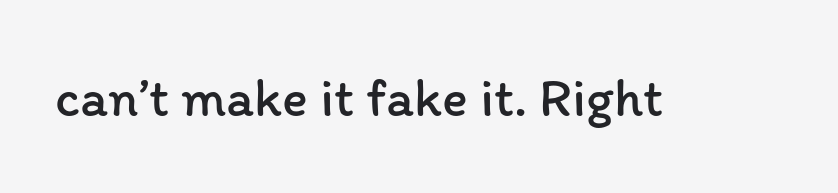can’t make it fake it. Right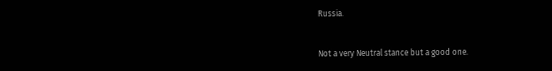Russia.


Not a very Neutral stance but a good one.